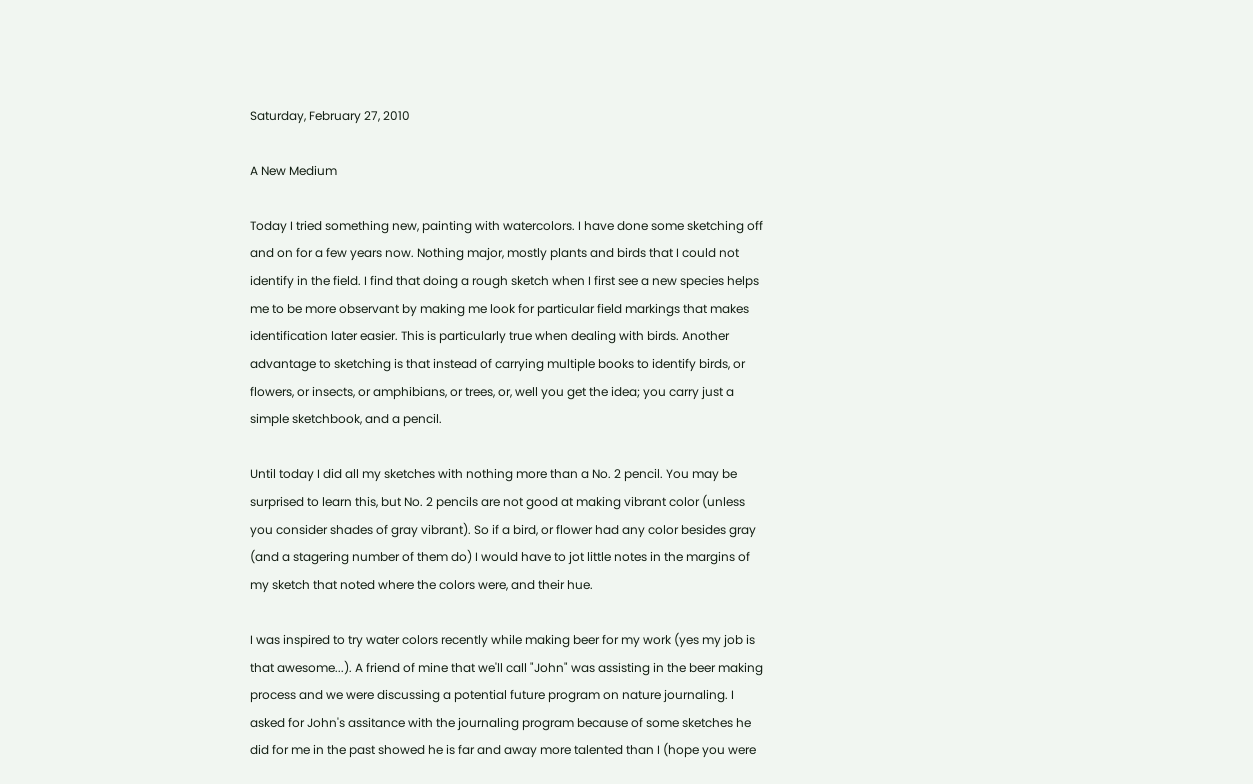Saturday, February 27, 2010

A New Medium

Today I tried something new, painting with watercolors. I have done some sketching off and on for a few years now. Nothing major, mostly plants and birds that I could not identify in the field. I find that doing a rough sketch when I first see a new species helps me to be more observant by making me look for particular field markings that makes identification later easier. This is particularly true when dealing with birds. Another advantage to sketching is that instead of carrying multiple books to identify birds, or flowers, or insects, or amphibians, or trees, or, well you get the idea; you carry just a simple sketchbook, and a pencil.

Until today I did all my sketches with nothing more than a No. 2 pencil. You may be surprised to learn this, but No. 2 pencils are not good at making vibrant color (unless you consider shades of gray vibrant). So if a bird, or flower had any color besides gray (and a stagering number of them do) I would have to jot little notes in the margins of my sketch that noted where the colors were, and their hue.

I was inspired to try water colors recently while making beer for my work (yes my job is that awesome...). A friend of mine that we'll call "John" was assisting in the beer making process and we were discussing a potential future program on nature journaling. I asked for John's assitance with the journaling program because of some sketches he did for me in the past showed he is far and away more talented than I (hope you were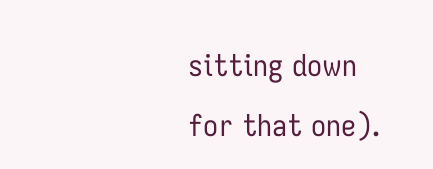sitting down for that one).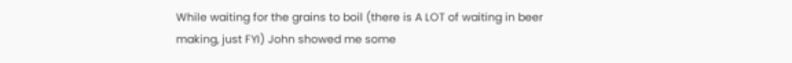While waiting for the grains to boil (there is A LOT of waiting in beer making, just FYI) John showed me some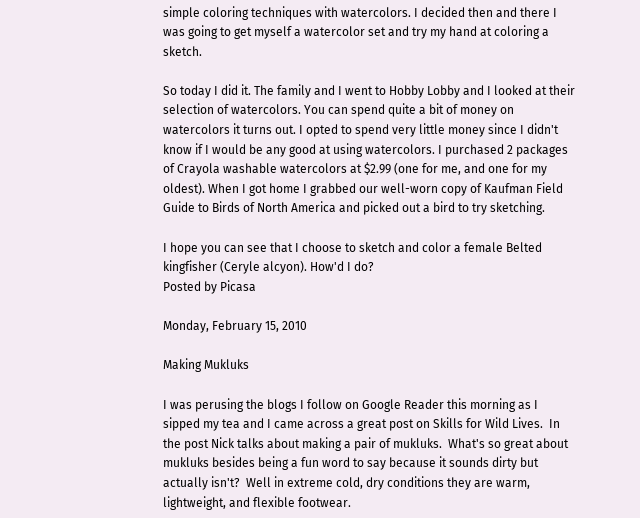simple coloring techniques with watercolors. I decided then and there I was going to get myself a watercolor set and try my hand at coloring a sketch.

So today I did it. The family and I went to Hobby Lobby and I looked at their selection of watercolors. You can spend quite a bit of money on watercolors it turns out. I opted to spend very little money since I didn't know if I would be any good at using watercolors. I purchased 2 packages of Crayola washable watercolors at $2.99 (one for me, and one for my oldest). When I got home I grabbed our well-worn copy of Kaufman Field Guide to Birds of North America and picked out a bird to try sketching.

I hope you can see that I choose to sketch and color a female Belted kingfisher (Ceryle alcyon). How'd I do?
Posted by Picasa

Monday, February 15, 2010

Making Mukluks

I was perusing the blogs I follow on Google Reader this morning as I sipped my tea and I came across a great post on Skills for Wild Lives.  In the post Nick talks about making a pair of mukluks.  What's so great about mukluks besides being a fun word to say because it sounds dirty but actually isn't?  Well in extreme cold, dry conditions they are warm, lightweight, and flexible footwear.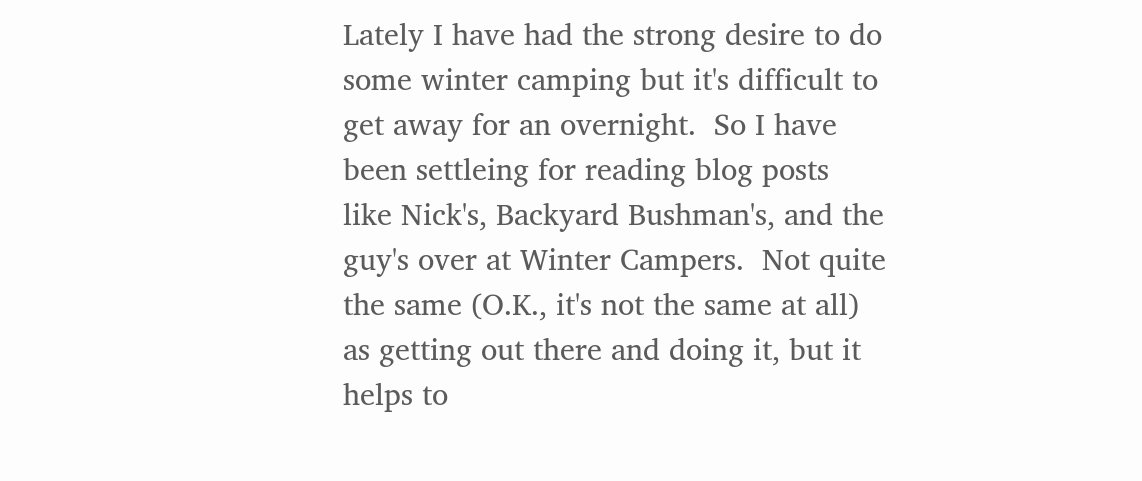Lately I have had the strong desire to do some winter camping but it's difficult to get away for an overnight.  So I have been settleing for reading blog posts like Nick's, Backyard Bushman's, and the guy's over at Winter Campers.  Not quite the same (O.K., it's not the same at all) as getting out there and doing it, but it helps to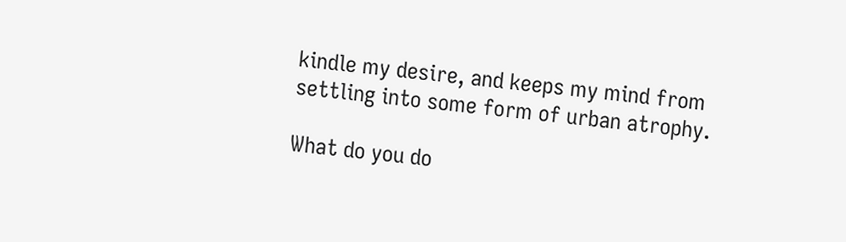kindle my desire, and keeps my mind from settling into some form of urban atrophy.

What do you do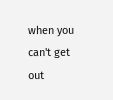when you can't get out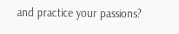and practice your passions?